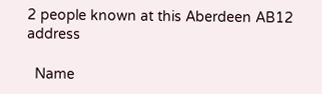2 people known at this Aberdeen AB12 address

  Name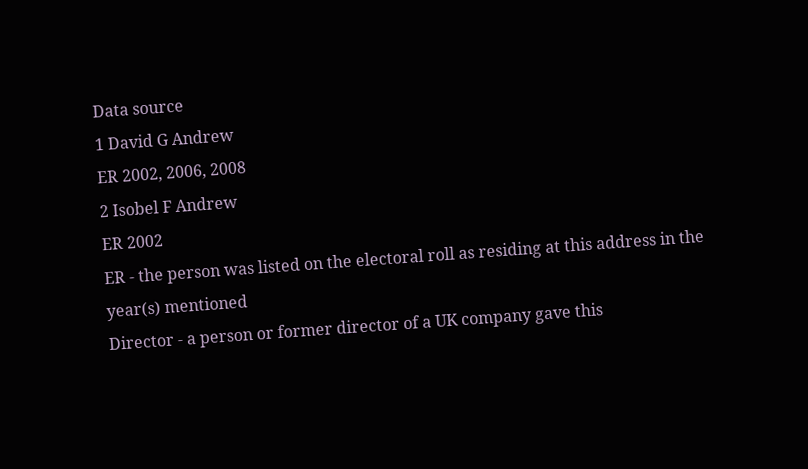Data source
1 David G Andrew
ER 2002, 2006, 2008
2 Isobel F Andrew
ER 2002
ER - the person was listed on the electoral roll as residing at this address in the year(s) mentioned
Director - a person or former director of a UK company gave this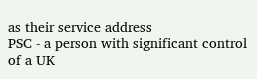as their service address
PSC - a person with significant control of a UK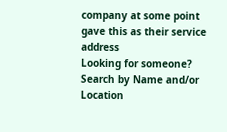company at some point gave this as their service address
Looking for someone?
Search by Name and/or Location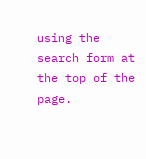using the search form at the top of the page.